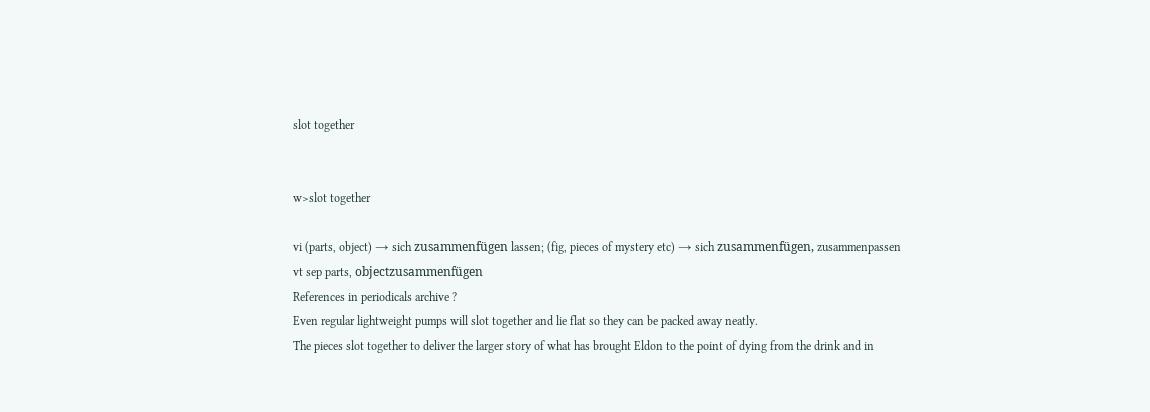slot together


w>slot together

vi (parts, object) → sich zusammenfügen lassen; (fig, pieces of mystery etc) → sich zusammenfügen, zusammenpassen
vt sep parts, objectzusammenfügen
References in periodicals archive ?
Even regular lightweight pumps will slot together and lie flat so they can be packed away neatly.
The pieces slot together to deliver the larger story of what has brought Eldon to the point of dying from the drink and in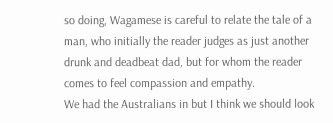so doing, Wagamese is careful to relate the tale of a man, who initially the reader judges as just another drunk and deadbeat dad, but for whom the reader comes to feel compassion and empathy.
We had the Australians in but I think we should look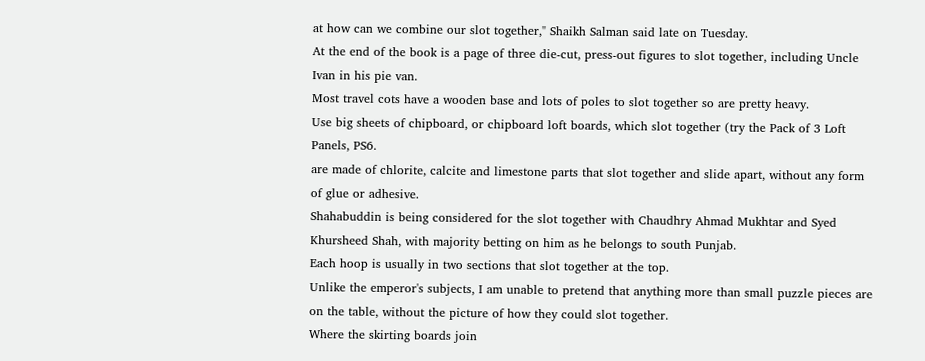at how can we combine our slot together," Shaikh Salman said late on Tuesday.
At the end of the book is a page of three die-cut, press-out figures to slot together, including Uncle Ivan in his pie van.
Most travel cots have a wooden base and lots of poles to slot together so are pretty heavy.
Use big sheets of chipboard, or chipboard loft boards, which slot together (try the Pack of 3 Loft Panels, PS6.
are made of chlorite, calcite and limestone parts that slot together and slide apart, without any form of glue or adhesive.
Shahabuddin is being considered for the slot together with Chaudhry Ahmad Mukhtar and Syed Khursheed Shah, with majority betting on him as he belongs to south Punjab.
Each hoop is usually in two sections that slot together at the top.
Unlike the emperor's subjects, I am unable to pretend that anything more than small puzzle pieces are on the table, without the picture of how they could slot together.
Where the skirting boards join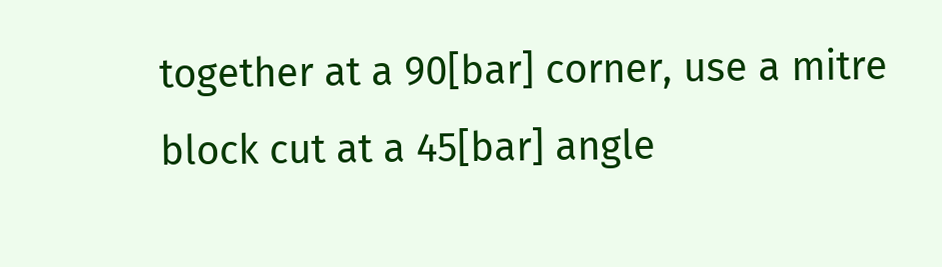together at a 90[bar] corner, use a mitre block cut at a 45[bar] angle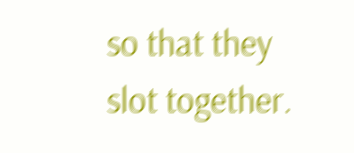so that they slot together.